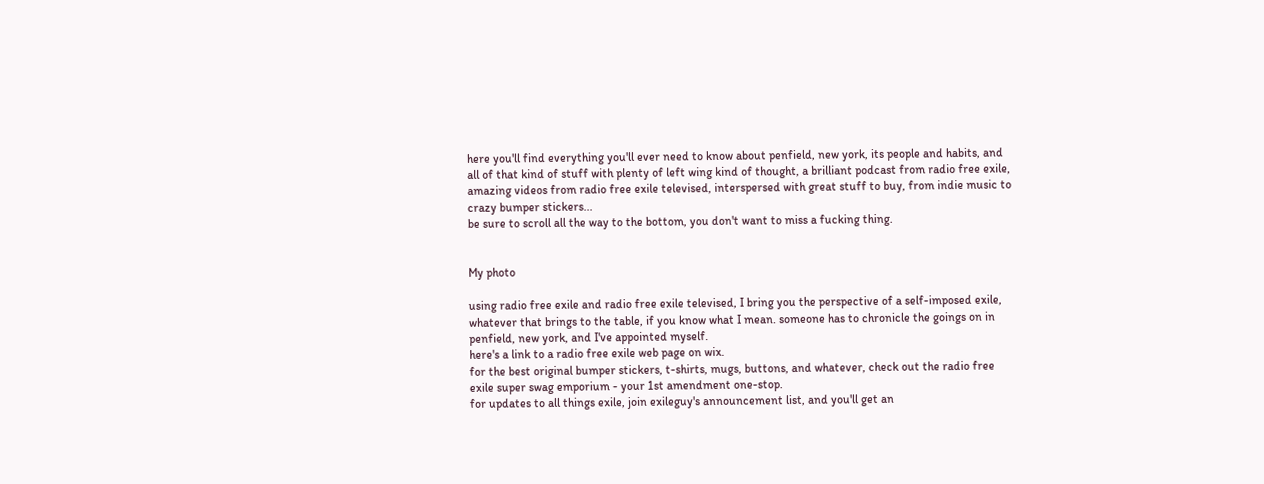here you'll find everything you'll ever need to know about penfield, new york, its people and habits, and all of that kind of stuff with plenty of left wing kind of thought, a brilliant podcast from radio free exile, amazing videos from radio free exile televised, interspersed with great stuff to buy, from indie music to crazy bumper stickers...
be sure to scroll all the way to the bottom, you don't want to miss a fucking thing.


My photo

using radio free exile and radio free exile televised, I bring you the perspective of a self-imposed exile, whatever that brings to the table, if you know what I mean. someone has to chronicle the goings on in penfield, new york, and I've appointed myself.
here's a link to a radio free exile web page on wix.
for the best original bumper stickers, t-shirts, mugs, buttons, and whatever, check out the radio free exile super swag emporium - your 1st amendment one-stop.
for updates to all things exile, join exileguy's announcement list, and you'll get an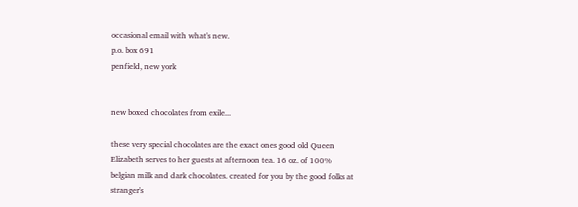occasional email with what's new.
p.o. box 691
penfield, new york


new boxed chocolates from exile...

these very special chocolates are the exact ones good old Queen Elizabeth serves to her guests at afternoon tea. 16 oz. of 100% belgian milk and dark chocolates. created for you by the good folks at stranger's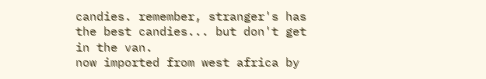candies. remember, stranger's has the best candies... but don't get in the van.
now imported from west africa by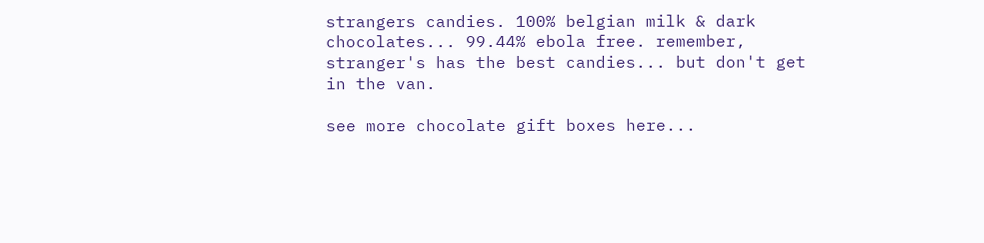strangers candies. 100% belgian milk & dark chocolates... 99.44% ebola free. remember, stranger's has the best candies... but don't get in the van.

see more chocolate gift boxes here...